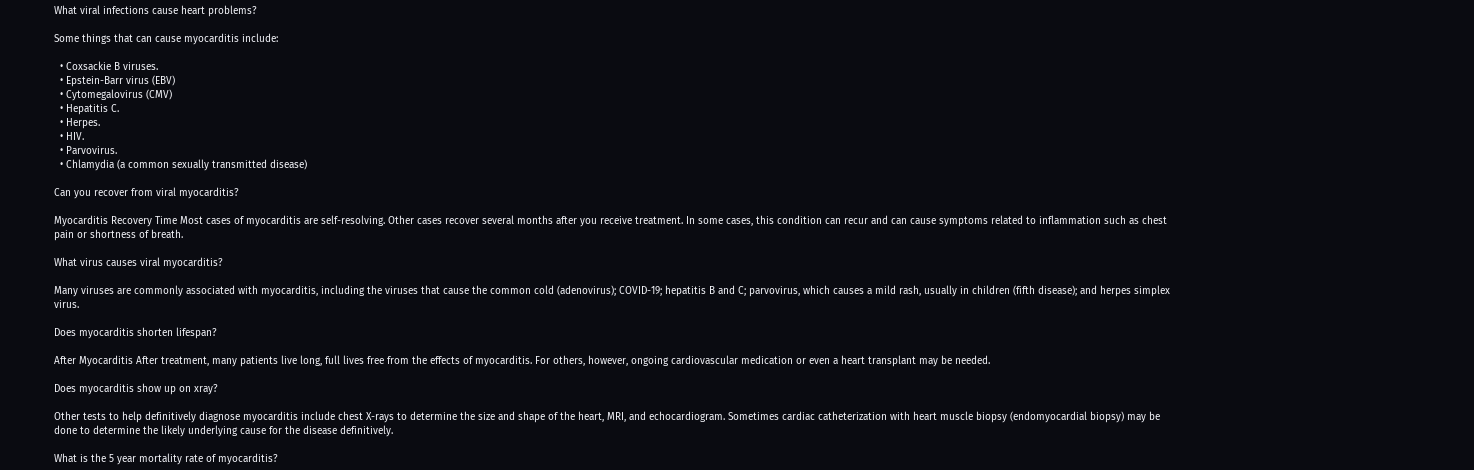What viral infections cause heart problems?

Some things that can cause myocarditis include:

  • Coxsackie B viruses.
  • Epstein-Barr virus (EBV)
  • Cytomegalovirus (CMV)
  • Hepatitis C.
  • Herpes.
  • HIV.
  • Parvovirus.
  • Chlamydia (a common sexually transmitted disease)

Can you recover from viral myocarditis?

Myocarditis Recovery Time Most cases of myocarditis are self-resolving. Other cases recover several months after you receive treatment. In some cases, this condition can recur and can cause symptoms related to inflammation such as chest pain or shortness of breath.

What virus causes viral myocarditis?

Many viruses are commonly associated with myocarditis, including the viruses that cause the common cold (adenovirus); COVID-19; hepatitis B and C; parvovirus, which causes a mild rash, usually in children (fifth disease); and herpes simplex virus.

Does myocarditis shorten lifespan?

After Myocarditis After treatment, many patients live long, full lives free from the effects of myocarditis. For others, however, ongoing cardiovascular medication or even a heart transplant may be needed.

Does myocarditis show up on xray?

Other tests to help definitively diagnose myocarditis include chest X-rays to determine the size and shape of the heart, MRI, and echocardiogram. Sometimes cardiac catheterization with heart muscle biopsy (endomyocardial biopsy) may be done to determine the likely underlying cause for the disease definitively.

What is the 5 year mortality rate of myocarditis?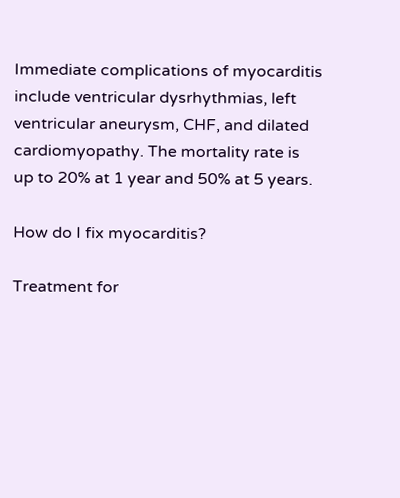Immediate complications of myocarditis include ventricular dysrhythmias, left ventricular aneurysm, CHF, and dilated cardiomyopathy. The mortality rate is up to 20% at 1 year and 50% at 5 years.

How do I fix myocarditis?

Treatment for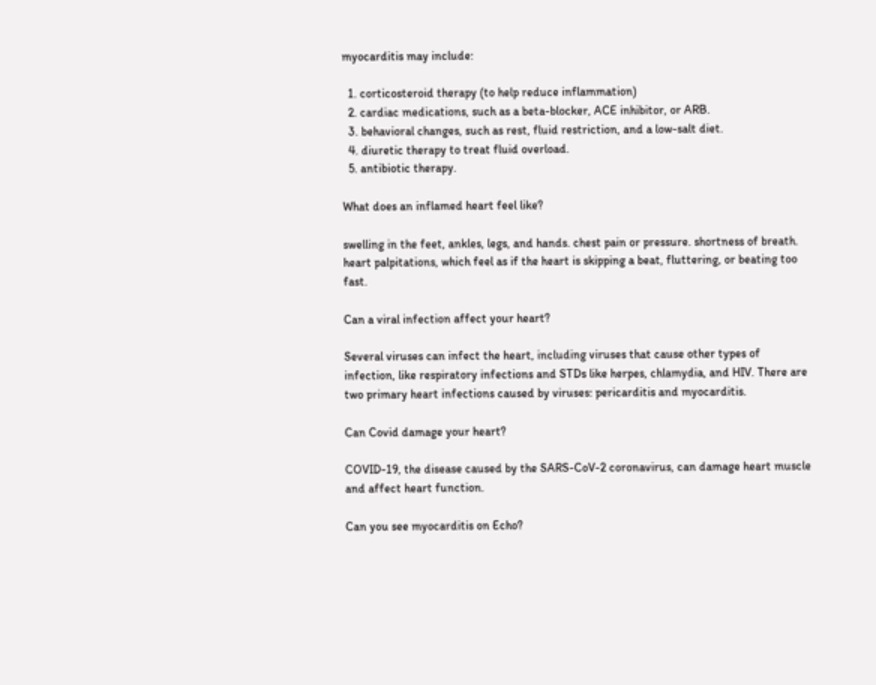myocarditis may include:

  1. corticosteroid therapy (to help reduce inflammation)
  2. cardiac medications, such as a beta-blocker, ACE inhibitor, or ARB.
  3. behavioral changes, such as rest, fluid restriction, and a low-salt diet.
  4. diuretic therapy to treat fluid overload.
  5. antibiotic therapy.

What does an inflamed heart feel like?

swelling in the feet, ankles, legs, and hands. chest pain or pressure. shortness of breath. heart palpitations, which feel as if the heart is skipping a beat, fluttering, or beating too fast.

Can a viral infection affect your heart?

Several viruses can infect the heart, including viruses that cause other types of infection, like respiratory infections and STDs like herpes, chlamydia, and HIV. There are two primary heart infections caused by viruses: pericarditis and myocarditis.

Can Covid damage your heart?

COVID-19, the disease caused by the SARS-CoV-2 coronavirus, can damage heart muscle and affect heart function.

Can you see myocarditis on Echo?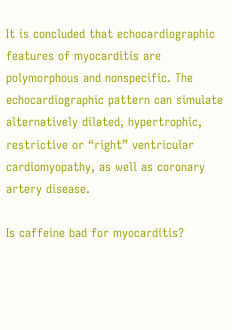It is concluded that echocardiographic features of myocarditis are polymorphous and nonspecific. The echocardiographic pattern can simulate alternatively dilated, hypertrophic, restrictive or “right” ventricular cardiomyopathy, as well as coronary artery disease.

Is caffeine bad for myocarditis?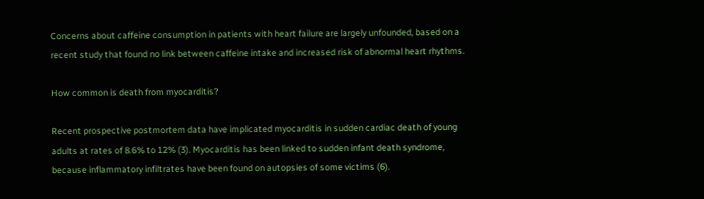Concerns about caffeine consumption in patients with heart failure are largely unfounded, based on a recent study that found no link between caffeine intake and increased risk of abnormal heart rhythms.

How common is death from myocarditis?

Recent prospective postmortem data have implicated myocarditis in sudden cardiac death of young adults at rates of 8.6% to 12% (3). Myocarditis has been linked to sudden infant death syndrome, because inflammatory infiltrates have been found on autopsies of some victims (6).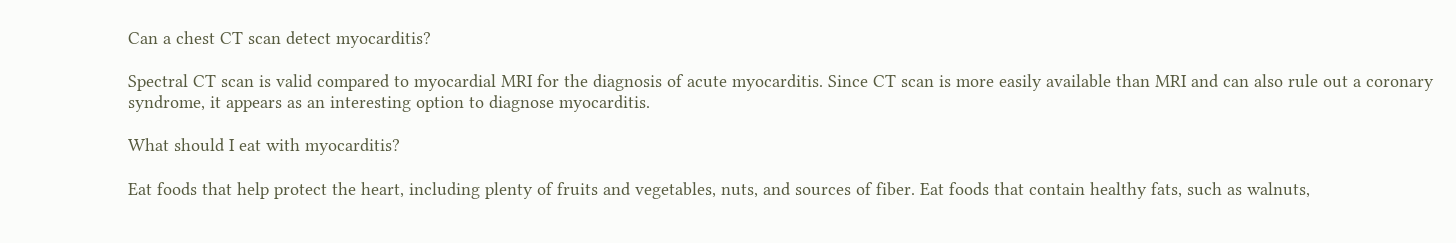Can a chest CT scan detect myocarditis?

Spectral CT scan is valid compared to myocardial MRI for the diagnosis of acute myocarditis. Since CT scan is more easily available than MRI and can also rule out a coronary syndrome, it appears as an interesting option to diagnose myocarditis.

What should I eat with myocarditis?

Eat foods that help protect the heart, including plenty of fruits and vegetables, nuts, and sources of fiber. Eat foods that contain healthy fats, such as walnuts,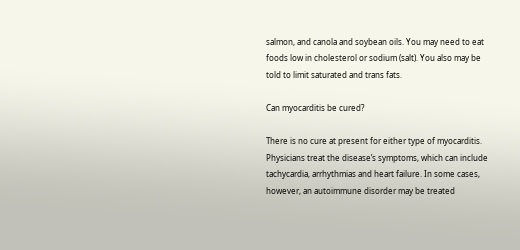salmon, and canola and soybean oils. You may need to eat foods low in cholesterol or sodium (salt). You also may be told to limit saturated and trans fats.

Can myocarditis be cured?

There is no cure at present for either type of myocarditis. Physicians treat the disease’s symptoms, which can include tachycardia, arrhythmias and heart failure. In some cases, however, an autoimmune disorder may be treated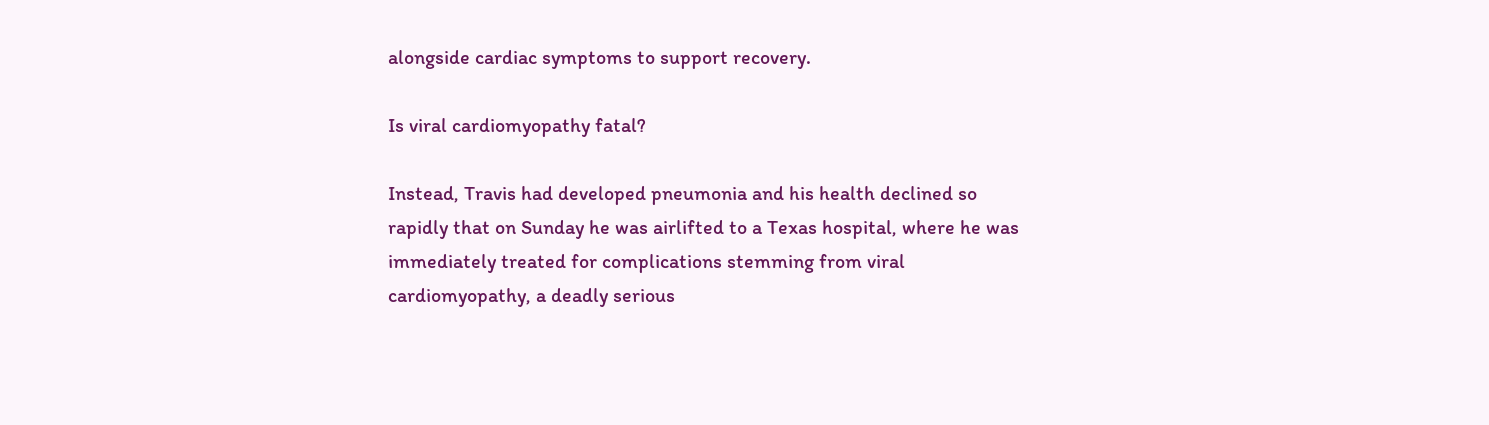alongside cardiac symptoms to support recovery.

Is viral cardiomyopathy fatal?

Instead, Travis had developed pneumonia and his health declined so rapidly that on Sunday he was airlifted to a Texas hospital, where he was immediately treated for complications stemming from viral cardiomyopathy, a deadly serious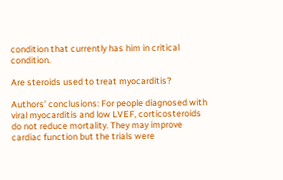condition that currently has him in critical condition.

Are steroids used to treat myocarditis?

Authors’ conclusions: For people diagnosed with viral myocarditis and low LVEF, corticosteroids do not reduce mortality. They may improve cardiac function but the trials were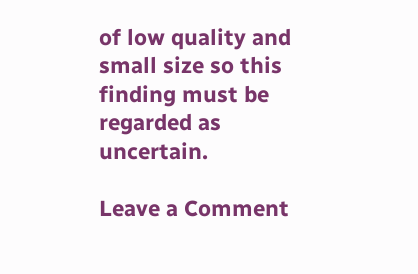of low quality and small size so this finding must be regarded as uncertain.

Leave a Comment